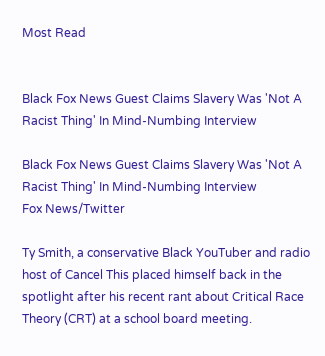Most Read


Black Fox News Guest Claims Slavery Was 'Not A Racist Thing' In Mind-Numbing Interview

Black Fox News Guest Claims Slavery Was 'Not A Racist Thing' In Mind-Numbing Interview
Fox News/Twitter

Ty Smith, a conservative Black YouTuber and radio host of Cancel This placed himself back in the spotlight after his recent rant about Critical Race Theory (CRT) at a school board meeting.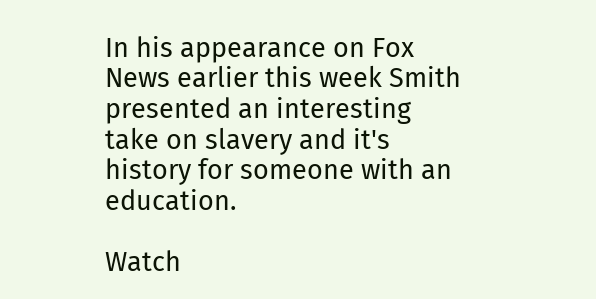In his appearance on Fox News earlier this week Smith presented an interesting take on slavery and it's history for someone with an education.

Watch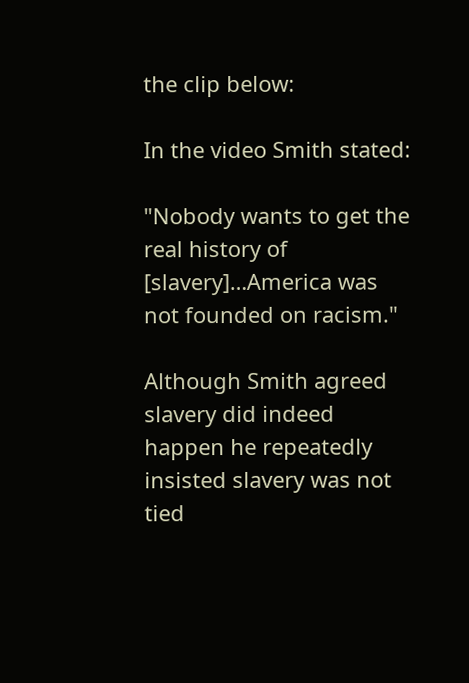the clip below:

In the video Smith stated:

"Nobody wants to get the real history of [slavery]…America was not founded on racism."

Although Smith agreed slavery did indeed happen he repeatedly insisted slavery was not tied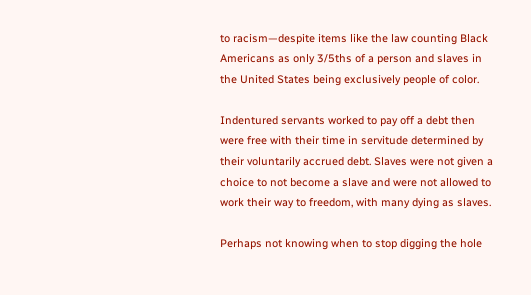to racism—despite items like the law counting Black Americans as only 3/5ths of a person and slaves in the United States being exclusively people of color.

Indentured servants worked to pay off a debt then were free with their time in servitude determined by their voluntarily accrued debt. Slaves were not given a choice to not become a slave and were not allowed to work their way to freedom, with many dying as slaves.

Perhaps not knowing when to stop digging the hole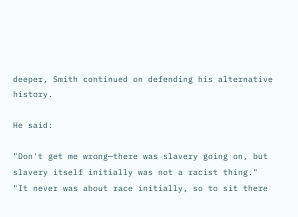deeper, Smith continued on defending his alternative history.

He said:

"Don't get me wrong—there was slavery going on, but slavery itself initially was not a racist thing."
"It never was about race initially, so to sit there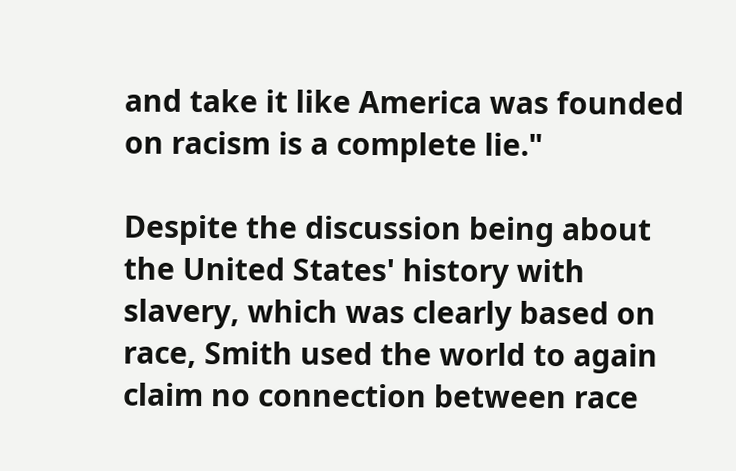and take it like America was founded on racism is a complete lie."

Despite the discussion being about the United States' history with slavery, which was clearly based on race, Smith used the world to again claim no connection between race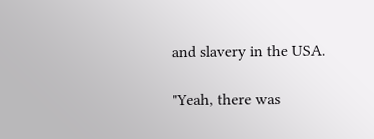and slavery in the USA.

"Yeah, there was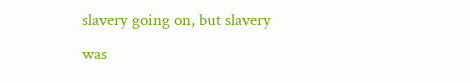slavery going on, but slavery was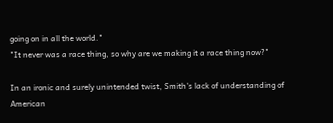going on in all the world."
"It never was a race thing, so why are we making it a race thing now?"

In an ironic and surely unintended twist, Smith's lack of understanding of American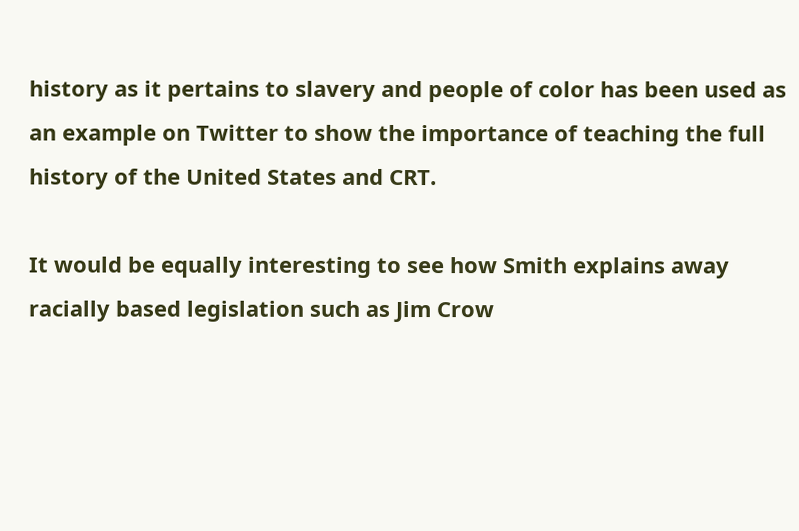history as it pertains to slavery and people of color has been used as an example on Twitter to show the importance of teaching the full history of the United States and CRT.

It would be equally interesting to see how Smith explains away racially based legislation such as Jim Crow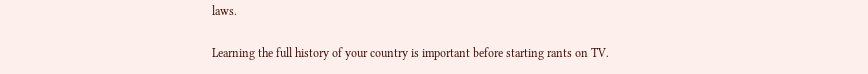laws.

Learning the full history of your country is important before starting rants on TV.